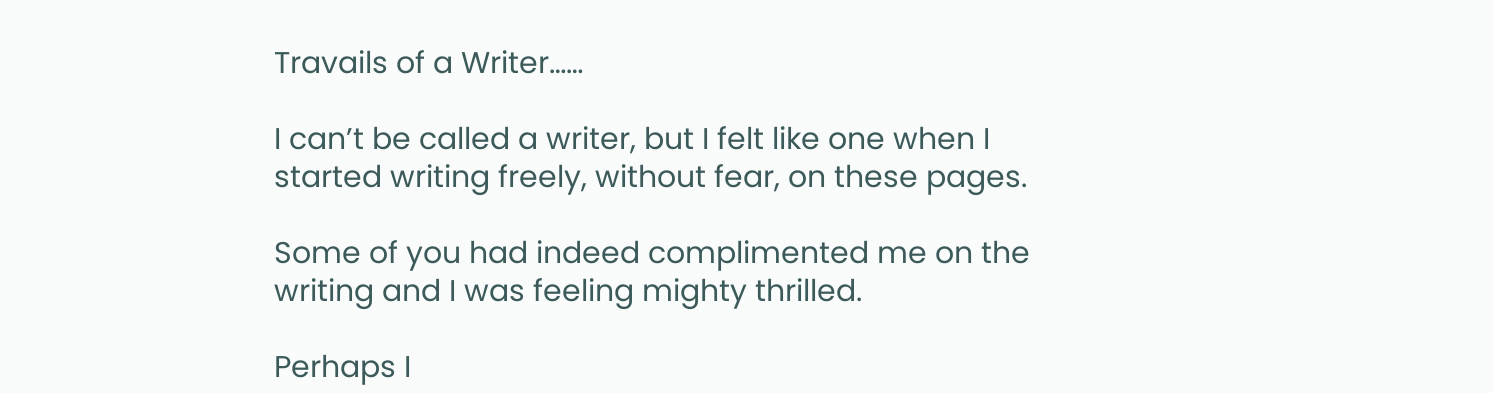Travails of a Writer……

I can’t be called a writer, but I felt like one when I started writing freely, without fear, on these pages.

Some of you had indeed complimented me on the writing and I was feeling mighty thrilled.

Perhaps I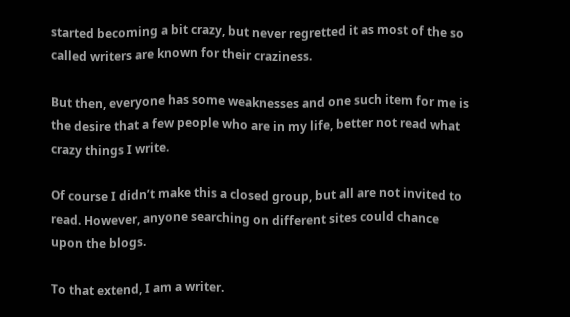started becoming a bit crazy, but never regretted it as most of the so called writers are known for their craziness.

But then, everyone has some weaknesses and one such item for me is the desire that a few people who are in my life, better not read what crazy things I write.

Of course I didn’t make this a closed group, but all are not invited to read. However, anyone searching on different sites could chance upon the blogs.

To that extend, I am a writer.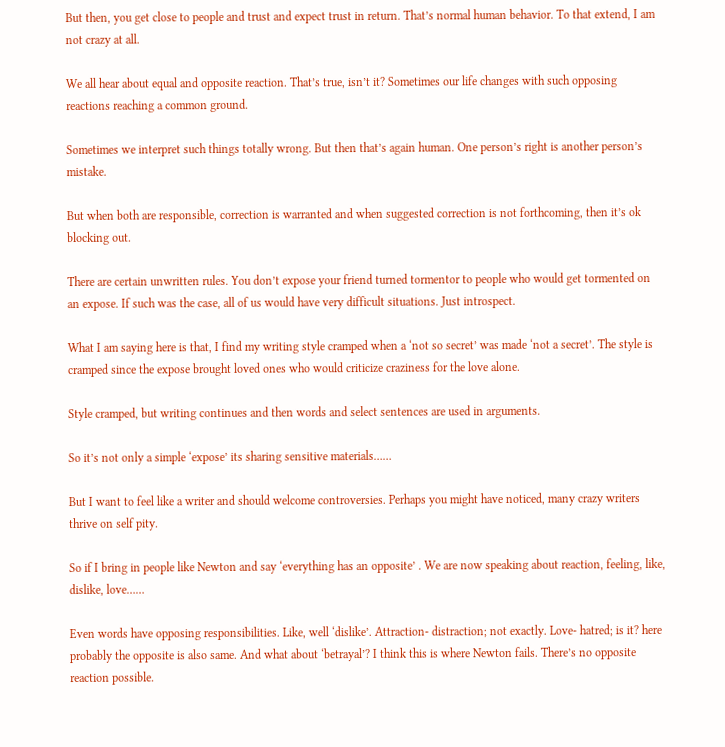But then, you get close to people and trust and expect trust in return. That’s normal human behavior. To that extend, I am not crazy at all.

We all hear about equal and opposite reaction. That’s true, isn’t it? Sometimes our life changes with such opposing reactions reaching a common ground.

Sometimes we interpret such things totally wrong. But then that’s again human. One person’s right is another person’s mistake.

But when both are responsible, correction is warranted and when suggested correction is not forthcoming, then it’s ok blocking out.

There are certain unwritten rules. You don’t expose your friend turned tormentor to people who would get tormented on an expose. If such was the case, all of us would have very difficult situations. Just introspect.

What I am saying here is that, I find my writing style cramped when a ‘not so secret’ was made ‘not a secret’. The style is cramped since the expose brought loved ones who would criticize craziness for the love alone.

Style cramped, but writing continues and then words and select sentences are used in arguments.

So it’s not only a simple ‘expose’ its sharing sensitive materials……

But I want to feel like a writer and should welcome controversies. Perhaps you might have noticed, many crazy writers thrive on self pity.

So if I bring in people like Newton and say ‘everything has an opposite’ . We are now speaking about reaction, feeling, like, dislike, love……

Even words have opposing responsibilities. Like, well ‘dislike’. Attraction- distraction; not exactly. Love- hatred; is it? here probably the opposite is also same. And what about ‘betrayal’? I think this is where Newton fails. There’s no opposite reaction possible.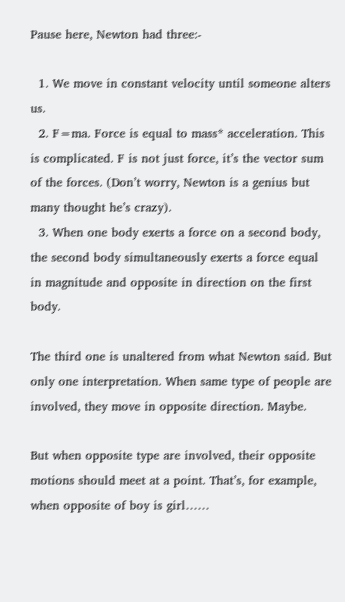Pause here, Newton had three:-

  1. We move in constant velocity until someone alters us.
  2. F=ma. Force is equal to mass* acceleration. This is complicated. F is not just force, it’s the vector sum of the forces. (Don’t worry, Newton is a genius but many thought he’s crazy).
  3. When one body exerts a force on a second body, the second body simultaneously exerts a force equal in magnitude and opposite in direction on the first body.

The third one is unaltered from what Newton said. But only one interpretation. When same type of people are involved, they move in opposite direction. Maybe.

But when opposite type are involved, their opposite motions should meet at a point. That’s, for example, when opposite of boy is girl……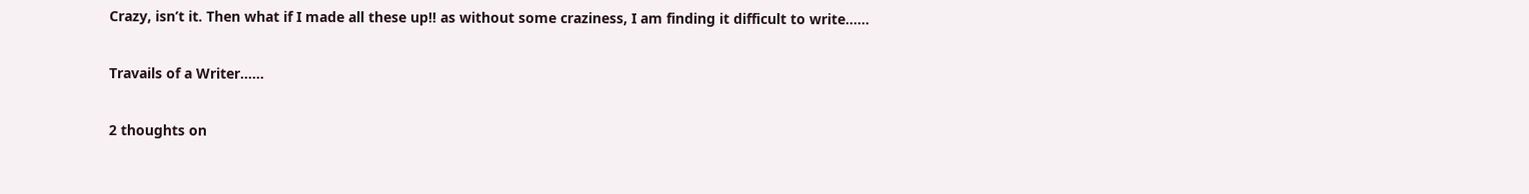Crazy, isn’t it. Then what if I made all these up!! as without some craziness, I am finding it difficult to write……

Travails of a Writer……

2 thoughts on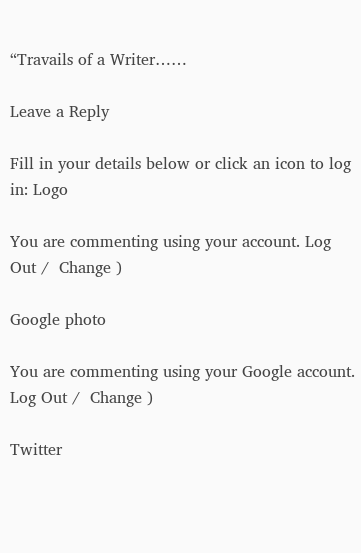“Travails of a Writer……

Leave a Reply

Fill in your details below or click an icon to log in: Logo

You are commenting using your account. Log Out /  Change )

Google photo

You are commenting using your Google account. Log Out /  Change )

Twitter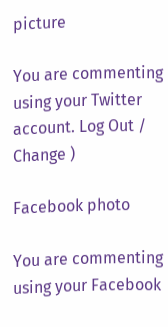picture

You are commenting using your Twitter account. Log Out /  Change )

Facebook photo

You are commenting using your Facebook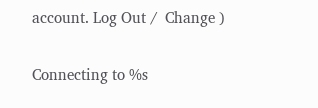account. Log Out /  Change )

Connecting to %s